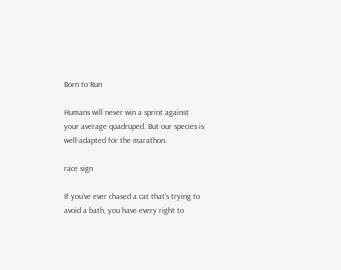Born to Run

Humans will never win a sprint against your average quadruped. But our species is well-adapted for the marathon.

race sign

If you’ve ever chased a cat that’s trying to avoid a bath, you have every right to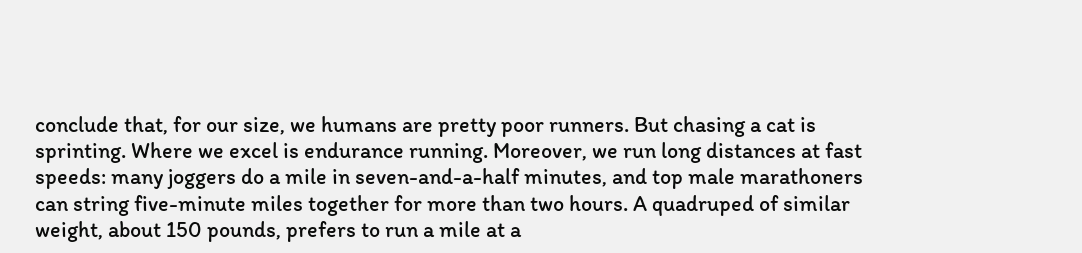conclude that, for our size, we humans are pretty poor runners. But chasing a cat is sprinting. Where we excel is endurance running. Moreover, we run long distances at fast speeds: many joggers do a mile in seven-and-a-half minutes, and top male marathoners can string five-minute miles together for more than two hours. A quadruped of similar weight, about 150 pounds, prefers to run a mile at a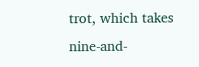trot, which takes nine-and-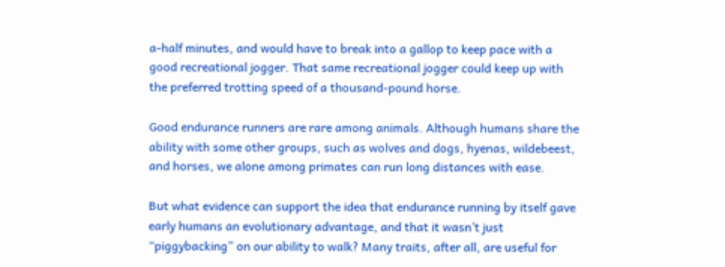a-half minutes, and would have to break into a gallop to keep pace with a good recreational jogger. That same recreational jogger could keep up with the preferred trotting speed of a thousand-pound horse.

Good endurance runners are rare among animals. Although humans share the ability with some other groups, such as wolves and dogs, hyenas, wildebeest, and horses, we alone among primates can run long distances with ease.

But what evidence can support the idea that endurance running by itself gave early humans an evolutionary advantage, and that it wasn’t just “piggybacking” on our ability to walk? Many traits, after all, are useful for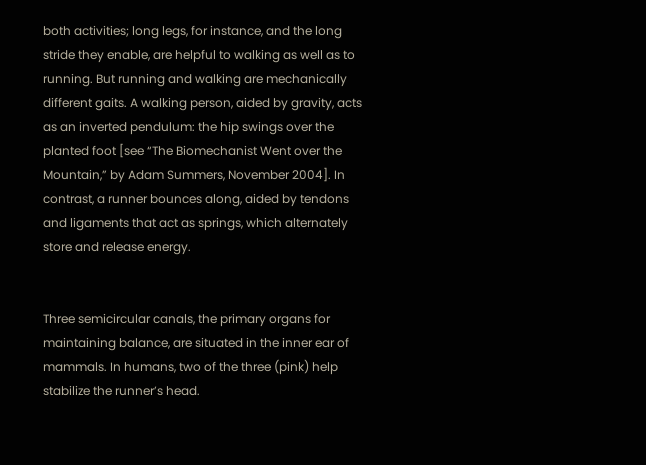both activities; long legs, for instance, and the long stride they enable, are helpful to walking as well as to running. But running and walking are mechanically different gaits. A walking person, aided by gravity, acts as an inverted pendulum: the hip swings over the planted foot [see “The Biomechanist Went over the Mountain,” by Adam Summers, November 2004]. In contrast, a runner bounces along, aided by tendons and ligaments that act as springs, which alternately store and release energy.


Three semicircular canals, the primary organs for maintaining balance, are situated in the inner ear of mammals. In humans, two of the three (pink) help stabilize the runner’s head.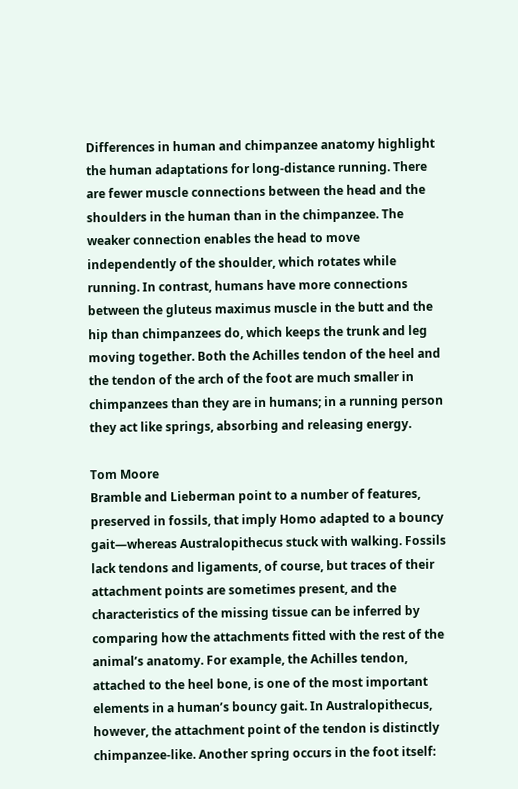Differences in human and chimpanzee anatomy highlight the human adaptations for long-distance running. There are fewer muscle connections between the head and the shoulders in the human than in the chimpanzee. The weaker connection enables the head to move independently of the shoulder, which rotates while running. In contrast, humans have more connections between the gluteus maximus muscle in the butt and the hip than chimpanzees do, which keeps the trunk and leg moving together. Both the Achilles tendon of the heel and the tendon of the arch of the foot are much smaller in chimpanzees than they are in humans; in a running person they act like springs, absorbing and releasing energy.

Tom Moore
Bramble and Lieberman point to a number of features, preserved in fossils, that imply Homo adapted to a bouncy gait—whereas Australopithecus stuck with walking. Fossils lack tendons and ligaments, of course, but traces of their attachment points are sometimes present, and the characteristics of the missing tissue can be inferred by comparing how the attachments fitted with the rest of the animal’s anatomy. For example, the Achilles tendon, attached to the heel bone, is one of the most important elements in a human’s bouncy gait. In Australopithecus, however, the attachment point of the tendon is distinctly chimpanzee-like. Another spring occurs in the foot itself: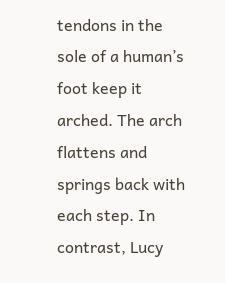tendons in the sole of a human’s foot keep it arched. The arch flattens and springs back with each step. In contrast, Lucy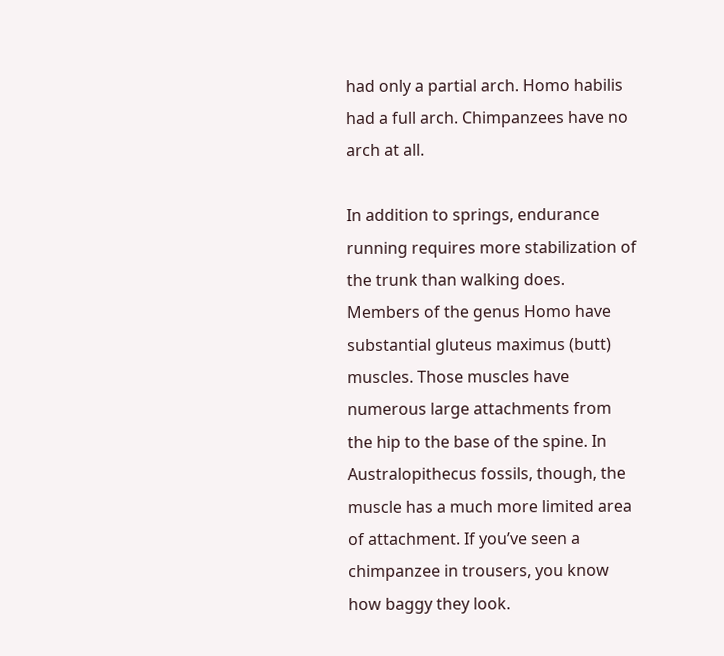had only a partial arch. Homo habilis had a full arch. Chimpanzees have no arch at all.

In addition to springs, endurance running requires more stabilization of the trunk than walking does. Members of the genus Homo have substantial gluteus maximus (butt) muscles. Those muscles have numerous large attachments from the hip to the base of the spine. In Australopithecus fossils, though, the muscle has a much more limited area of attachment. If you’ve seen a chimpanzee in trousers, you know how baggy they look.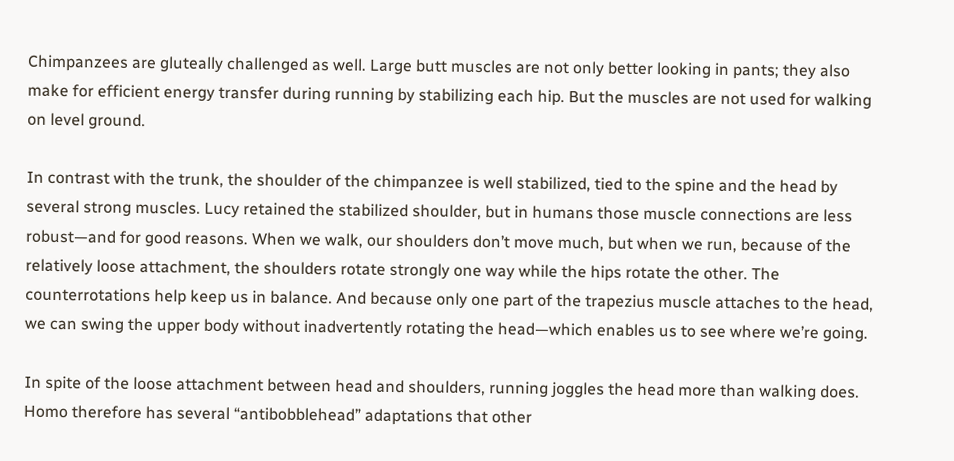Chimpanzees are gluteally challenged as well. Large butt muscles are not only better looking in pants; they also make for efficient energy transfer during running by stabilizing each hip. But the muscles are not used for walking on level ground.

In contrast with the trunk, the shoulder of the chimpanzee is well stabilized, tied to the spine and the head by several strong muscles. Lucy retained the stabilized shoulder, but in humans those muscle connections are less robust—and for good reasons. When we walk, our shoulders don’t move much, but when we run, because of the relatively loose attachment, the shoulders rotate strongly one way while the hips rotate the other. The counterrotations help keep us in balance. And because only one part of the trapezius muscle attaches to the head, we can swing the upper body without inadvertently rotating the head—which enables us to see where we’re going.

In spite of the loose attachment between head and shoulders, running joggles the head more than walking does. Homo therefore has several “antibobblehead” adaptations that other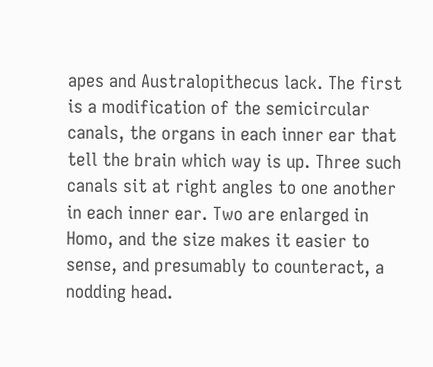apes and Australopithecus lack. The first is a modification of the semicircular canals, the organs in each inner ear that tell the brain which way is up. Three such canals sit at right angles to one another in each inner ear. Two are enlarged in Homo, and the size makes it easier to sense, and presumably to counteract, a nodding head.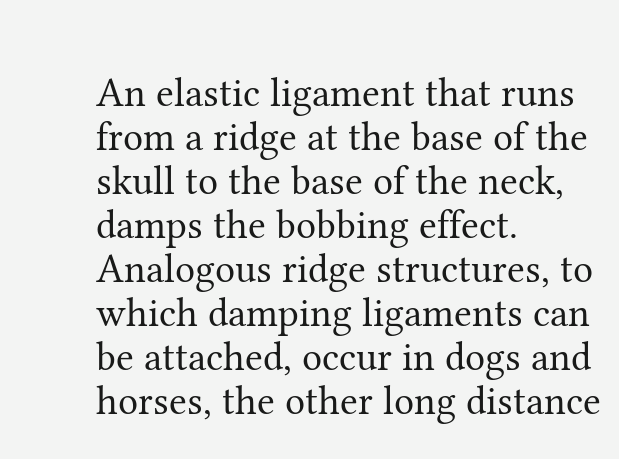An elastic ligament that runs from a ridge at the base of the skull to the base of the neck, damps the bobbing effect. Analogous ridge structures, to which damping ligaments can be attached, occur in dogs and horses, the other long distance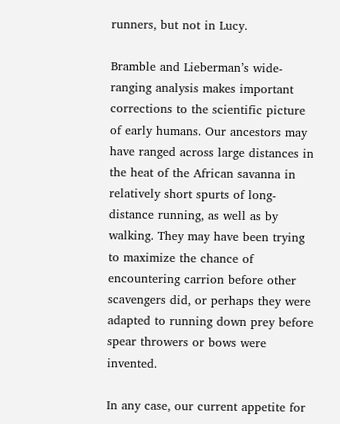runners, but not in Lucy.

Bramble and Lieberman’s wide-ranging analysis makes important corrections to the scientific picture of early humans. Our ancestors may have ranged across large distances in the heat of the African savanna in relatively short spurts of long-distance running, as well as by walking. They may have been trying to maximize the chance of encountering carrion before other scavengers did, or perhaps they were adapted to running down prey before spear throwers or bows were invented.

In any case, our current appetite for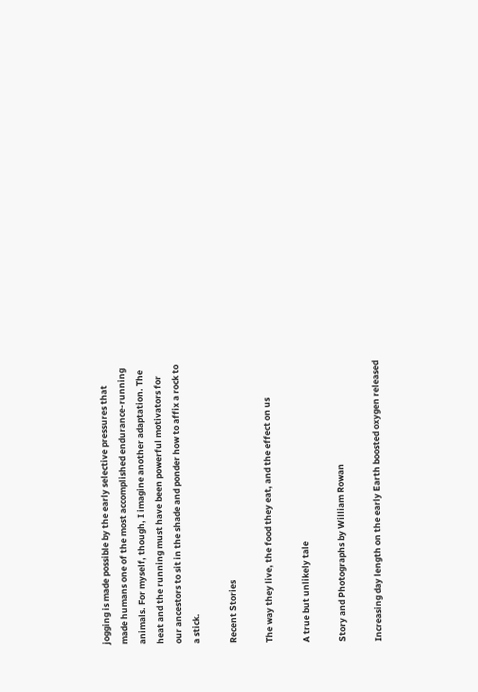jogging is made possible by the early selective pressures that made humans one of the most accomplished endurance-running animals. For myself, though, I imagine another adaptation. The heat and the running must have been powerful motivators for our ancestors to sit in the shade and ponder how to affix a rock to a stick.

Recent Stories

The way they live, the food they eat, and the effect on us

A true but unlikely tale

Story and Photographs by William Rowan

Increasing day length on the early Earth boosted oxygen released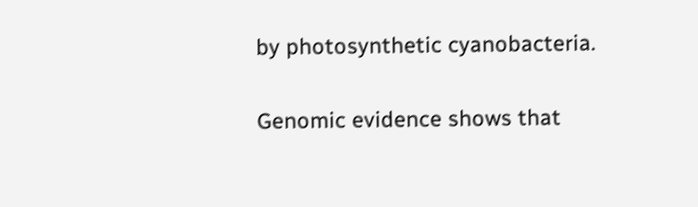by photosynthetic cyanobacteria.

Genomic evidence shows that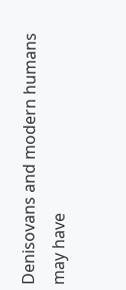Denisovans and modern humans may have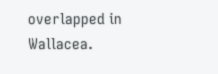overlapped in Wallacea.